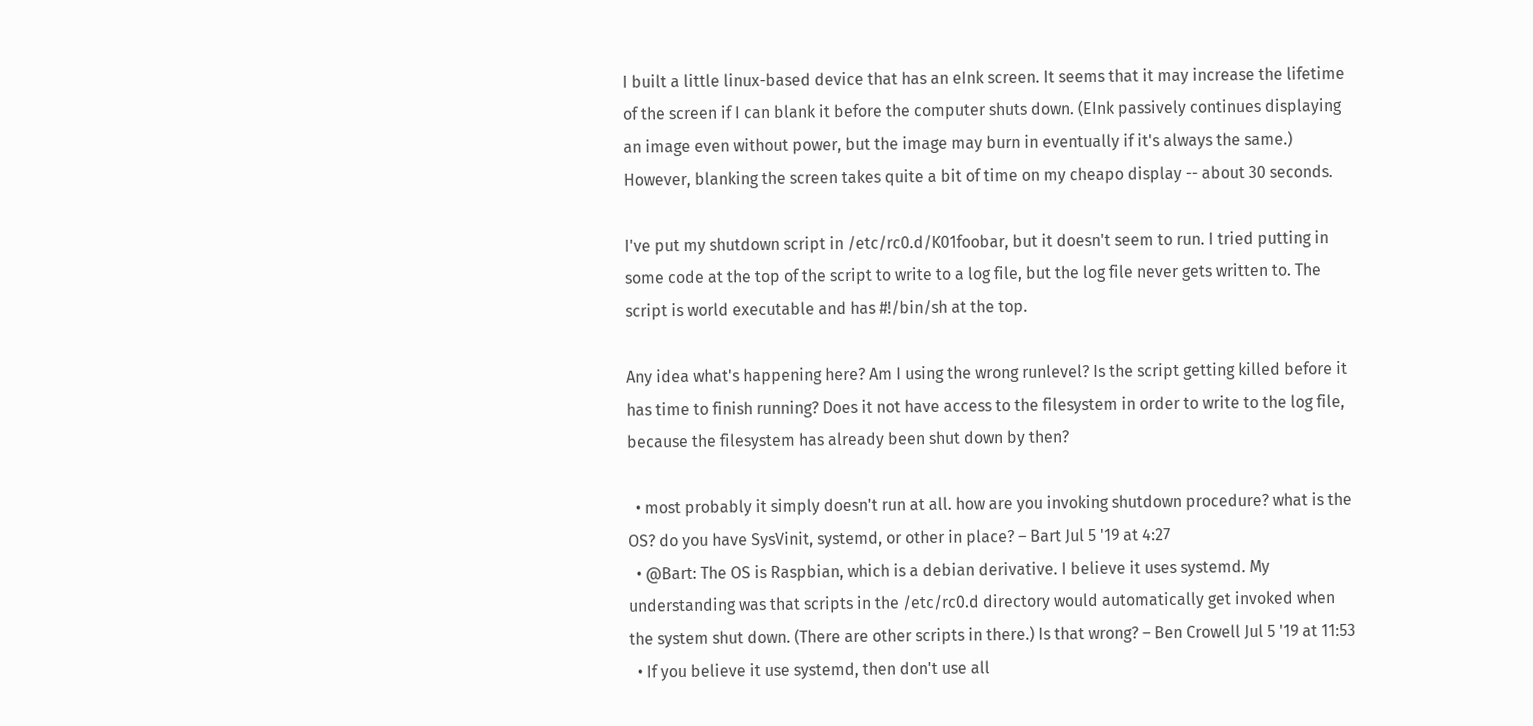I built a little linux-based device that has an eInk screen. It seems that it may increase the lifetime of the screen if I can blank it before the computer shuts down. (EInk passively continues displaying an image even without power, but the image may burn in eventually if it's always the same.) However, blanking the screen takes quite a bit of time on my cheapo display -- about 30 seconds.

I've put my shutdown script in /etc/rc0.d/K01foobar, but it doesn't seem to run. I tried putting in some code at the top of the script to write to a log file, but the log file never gets written to. The script is world executable and has #!/bin/sh at the top.

Any idea what's happening here? Am I using the wrong runlevel? Is the script getting killed before it has time to finish running? Does it not have access to the filesystem in order to write to the log file, because the filesystem has already been shut down by then?

  • most probably it simply doesn't run at all. how are you invoking shutdown procedure? what is the OS? do you have SysVinit, systemd, or other in place? – Bart Jul 5 '19 at 4:27
  • @Bart: The OS is Raspbian, which is a debian derivative. I believe it uses systemd. My understanding was that scripts in the /etc/rc0.d directory would automatically get invoked when the system shut down. (There are other scripts in there.) Is that wrong? – Ben Crowell Jul 5 '19 at 11:53
  • If you believe it use systemd, then don't use all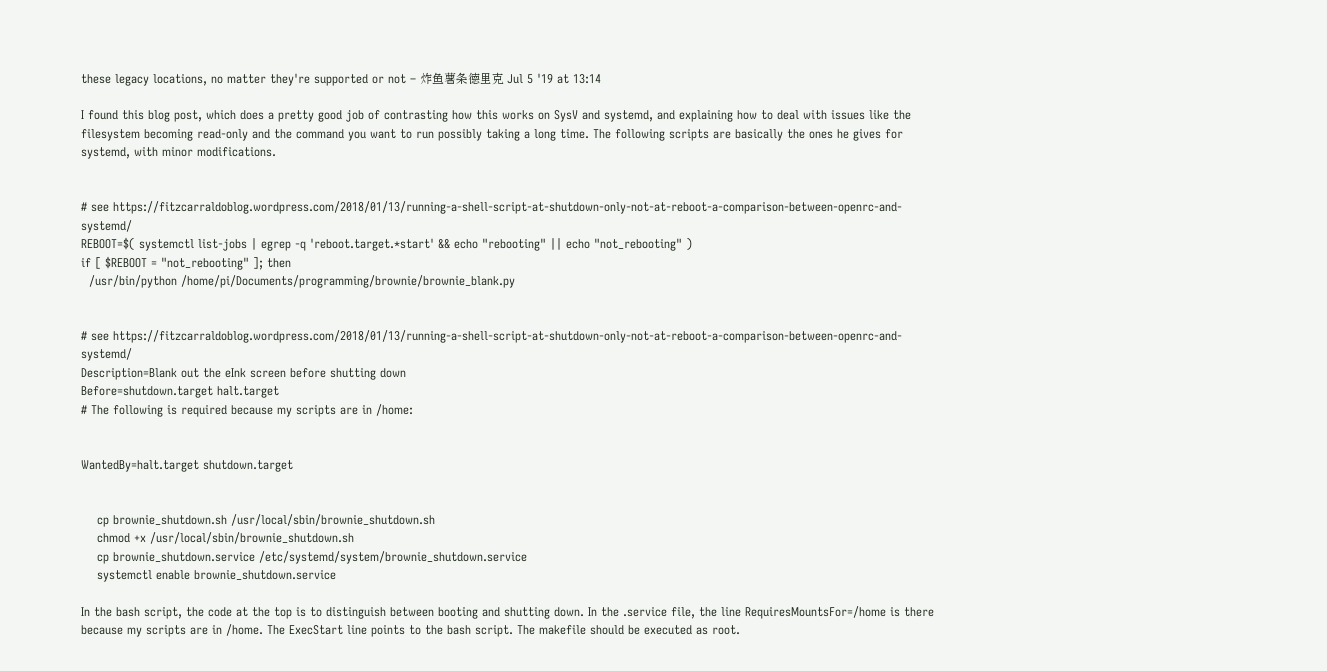these legacy locations, no matter they're supported or not – 炸鱼薯条德里克 Jul 5 '19 at 13:14

I found this blog post, which does a pretty good job of contrasting how this works on SysV and systemd, and explaining how to deal with issues like the filesystem becoming read-only and the command you want to run possibly taking a long time. The following scripts are basically the ones he gives for systemd, with minor modifications.


# see https://fitzcarraldoblog.wordpress.com/2018/01/13/running-a-shell-script-at-shutdown-only-not-at-reboot-a-comparison-between-openrc-and-systemd/
REBOOT=$( systemctl list-jobs | egrep -q 'reboot.target.*start' && echo "rebooting" || echo "not_rebooting" )
if [ $REBOOT = "not_rebooting" ]; then
  /usr/bin/python /home/pi/Documents/programming/brownie/brownie_blank.py


# see https://fitzcarraldoblog.wordpress.com/2018/01/13/running-a-shell-script-at-shutdown-only-not-at-reboot-a-comparison-between-openrc-and-systemd/
Description=Blank out the eInk screen before shutting down
Before=shutdown.target halt.target
# The following is required because my scripts are in /home:


WantedBy=halt.target shutdown.target


    cp brownie_shutdown.sh /usr/local/sbin/brownie_shutdown.sh
    chmod +x /usr/local/sbin/brownie_shutdown.sh
    cp brownie_shutdown.service /etc/systemd/system/brownie_shutdown.service
    systemctl enable brownie_shutdown.service

In the bash script, the code at the top is to distinguish between booting and shutting down. In the .service file, the line RequiresMountsFor=/home is there because my scripts are in /home. The ExecStart line points to the bash script. The makefile should be executed as root.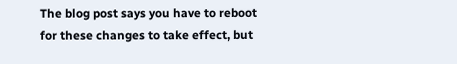The blog post says you have to reboot for these changes to take effect, but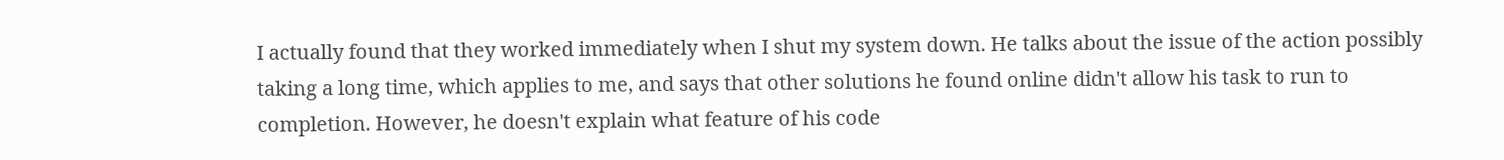I actually found that they worked immediately when I shut my system down. He talks about the issue of the action possibly taking a long time, which applies to me, and says that other solutions he found online didn't allow his task to run to completion. However, he doesn't explain what feature of his code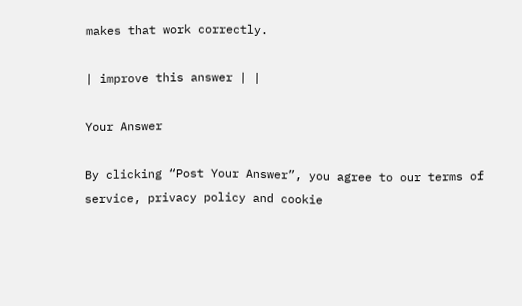makes that work correctly.

| improve this answer | |

Your Answer

By clicking “Post Your Answer”, you agree to our terms of service, privacy policy and cookie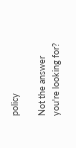policy

Not the answer you're looking for?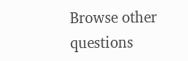Browse other questions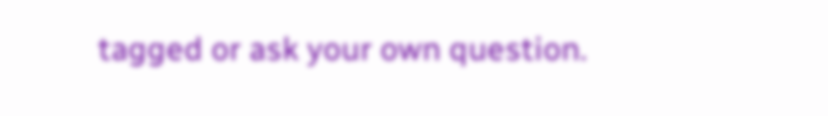tagged or ask your own question.